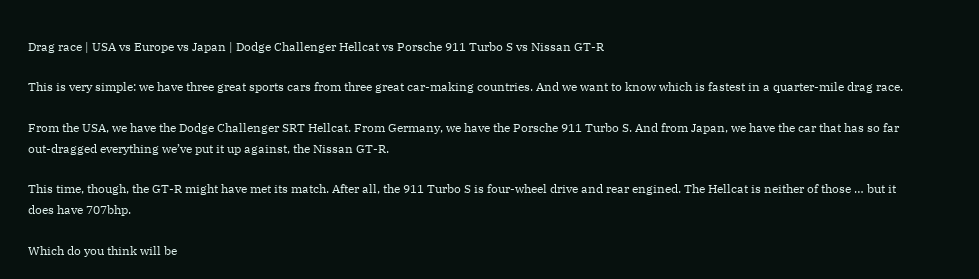Drag race | USA vs Europe vs Japan | Dodge Challenger Hellcat vs Porsche 911 Turbo S vs Nissan GT-R

This is very simple: we have three great sports cars from three great car-making countries. And we want to know which is fastest in a quarter-mile drag race.

From the USA, we have the Dodge Challenger SRT Hellcat. From Germany, we have the Porsche 911 Turbo S. And from Japan, we have the car that has so far out-dragged everything we’ve put it up against, the Nissan GT-R.

This time, though, the GT-R might have met its match. After all, the 911 Turbo S is four-wheel drive and rear engined. The Hellcat is neither of those … but it does have 707bhp.

Which do you think will be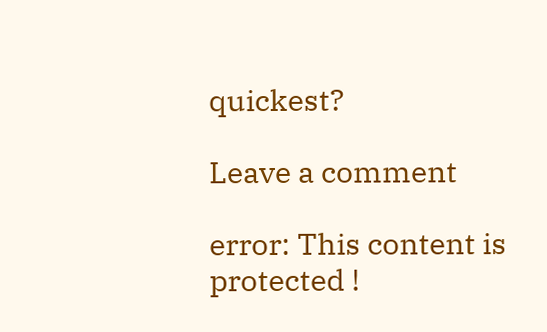quickest?

Leave a comment

error: This content is protected !